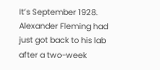It’s September 1928. Alexander Fleming had just got back to his lab after a two-week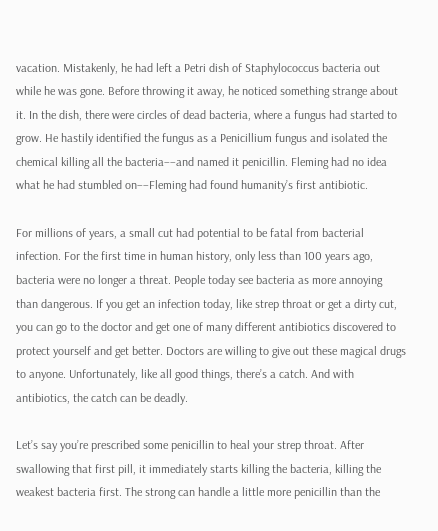vacation. Mistakenly, he had left a Petri dish of Staphylococcus bacteria out while he was gone. Before throwing it away, he noticed something strange about it. In the dish, there were circles of dead bacteria, where a fungus had started to grow. He hastily identified the fungus as a Penicillium fungus and isolated the chemical killing all the bacteria––and named it penicillin. Fleming had no idea what he had stumbled on––Fleming had found humanity’s first antibiotic.

For millions of years, a small cut had potential to be fatal from bacterial infection. For the first time in human history, only less than 100 years ago, bacteria were no longer a threat. People today see bacteria as more annoying than dangerous. If you get an infection today, like strep throat or get a dirty cut, you can go to the doctor and get one of many different antibiotics discovered to protect yourself and get better. Doctors are willing to give out these magical drugs to anyone. Unfortunately, like all good things, there’s a catch. And with antibiotics, the catch can be deadly.

Let’s say you’re prescribed some penicillin to heal your strep throat. After swallowing that first pill, it immediately starts killing the bacteria, killing the weakest bacteria first. The strong can handle a little more penicillin than the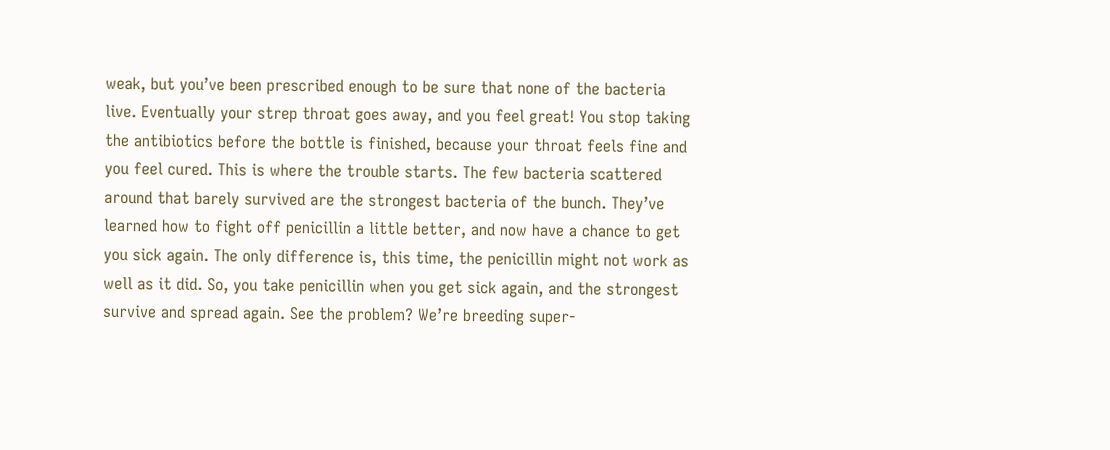weak, but you’ve been prescribed enough to be sure that none of the bacteria live. Eventually your strep throat goes away, and you feel great! You stop taking the antibiotics before the bottle is finished, because your throat feels fine and you feel cured. This is where the trouble starts. The few bacteria scattered around that barely survived are the strongest bacteria of the bunch. They’ve learned how to fight off penicillin a little better, and now have a chance to get you sick again. The only difference is, this time, the penicillin might not work as well as it did. So, you take penicillin when you get sick again, and the strongest survive and spread again. See the problem? We’re breeding super-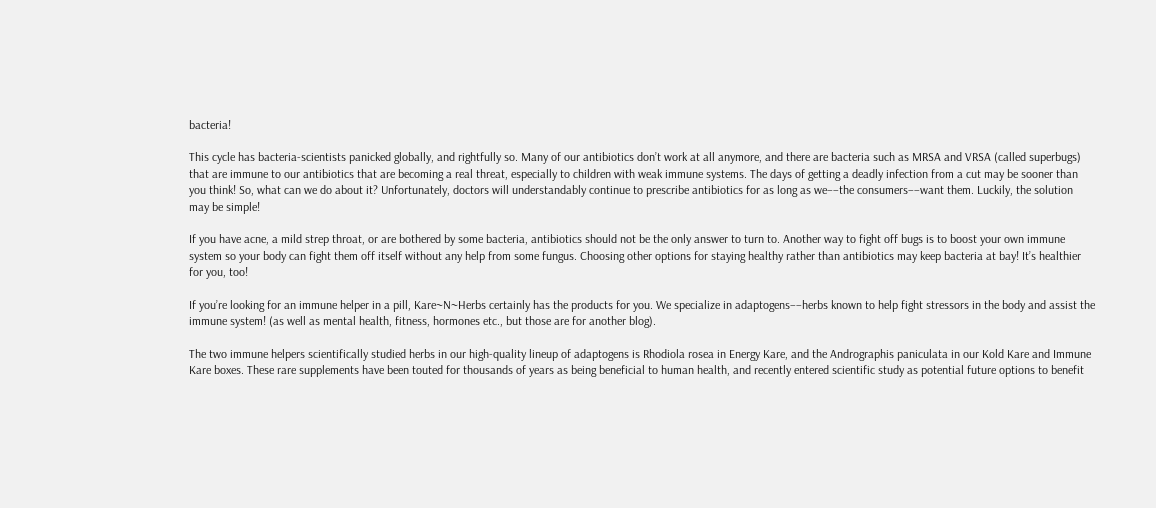bacteria!

This cycle has bacteria-scientists panicked globally, and rightfully so. Many of our antibiotics don’t work at all anymore, and there are bacteria such as MRSA and VRSA (called superbugs) that are immune to our antibiotics that are becoming a real threat, especially to children with weak immune systems. The days of getting a deadly infection from a cut may be sooner than you think! So, what can we do about it? Unfortunately, doctors will understandably continue to prescribe antibiotics for as long as we––the consumers––want them. Luckily, the solution may be simple!

If you have acne, a mild strep throat, or are bothered by some bacteria, antibiotics should not be the only answer to turn to. Another way to fight off bugs is to boost your own immune system so your body can fight them off itself without any help from some fungus. Choosing other options for staying healthy rather than antibiotics may keep bacteria at bay! It’s healthier for you, too!

If you’re looking for an immune helper in a pill, Kare~N~Herbs certainly has the products for you. We specialize in adaptogens––herbs known to help fight stressors in the body and assist the immune system! (as well as mental health, fitness, hormones etc., but those are for another blog).

The two immune helpers scientifically studied herbs in our high-quality lineup of adaptogens is Rhodiola rosea in Energy Kare, and the Andrographis paniculata in our Kold Kare and Immune Kare boxes. These rare supplements have been touted for thousands of years as being beneficial to human health, and recently entered scientific study as potential future options to benefit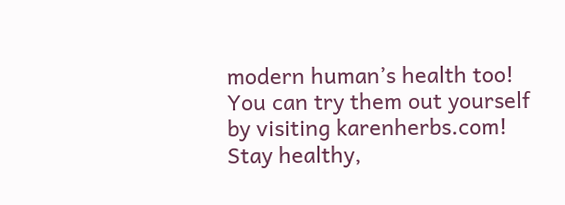modern human’s health too! You can try them out yourself by visiting karenherbs.com! Stay healthy,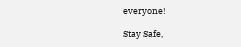everyone!

Stay Safe,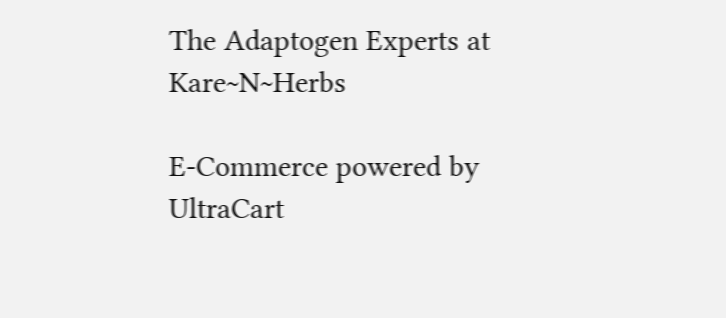The Adaptogen Experts at Kare~N~Herbs

E-Commerce powered by UltraCart